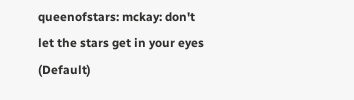queenofstars: mckay: don't let the stars get in your eyes (Default)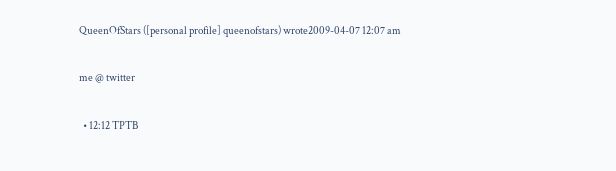QueenOfStars ([personal profile] queenofstars) wrote2009-04-07 12:07 am

me @ twitter

  • 12:12 TPTB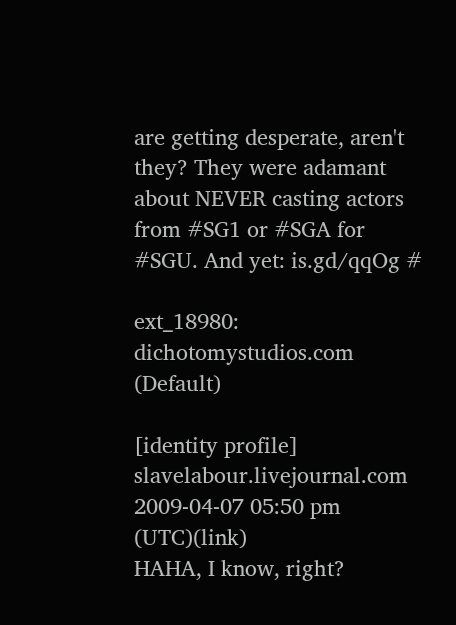are getting desperate, aren't they? They were adamant about NEVER casting actors from #SG1 or #SGA for #SGU. And yet: is.gd/qqOg #

ext_18980: dichotomystudios.com (Default)

[identity profile] slavelabour.livejournal.com 2009-04-07 05:50 pm (UTC)(link)
HAHA, I know, right?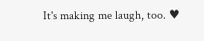It's making me laugh, too. ♥